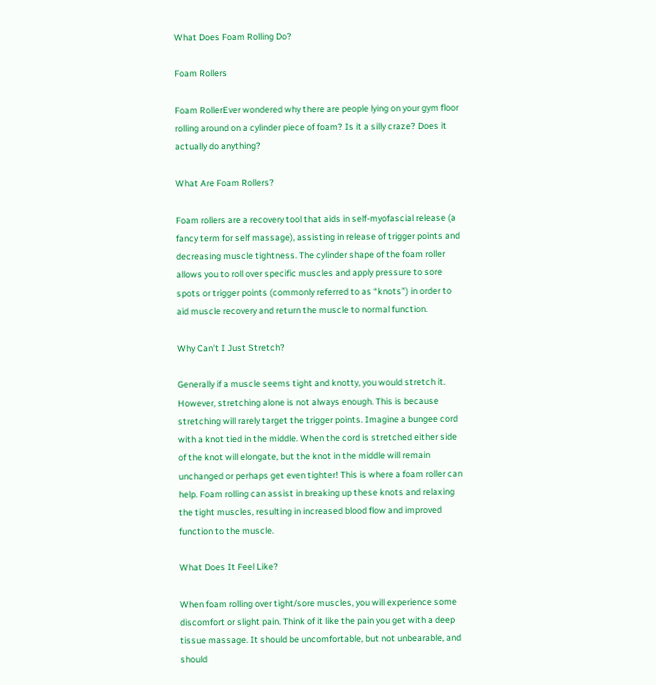What Does Foam Rolling Do?

Foam Rollers

Foam RollerEver wondered why there are people lying on your gym floor rolling around on a cylinder piece of foam? Is it a silly craze? Does it actually do anything?

What Are Foam Rollers?

Foam rollers are a recovery tool that aids in self-myofascial release (a fancy term for self massage), assisting in release of trigger points and decreasing muscle tightness. The cylinder shape of the foam roller allows you to roll over specific muscles and apply pressure to sore spots or trigger points (commonly referred to as “knots”) in order to aid muscle recovery and return the muscle to normal function.

Why Can’t I Just Stretch?

Generally if a muscle seems tight and knotty, you would stretch it. However, stretching alone is not always enough. This is because stretching will rarely target the trigger points. Imagine a bungee cord with a knot tied in the middle. When the cord is stretched either side of the knot will elongate, but the knot in the middle will remain unchanged or perhaps get even tighter! This is where a foam roller can help. Foam rolling can assist in breaking up these knots and relaxing the tight muscles, resulting in increased blood flow and improved function to the muscle.

What Does It Feel Like?

When foam rolling over tight/sore muscles, you will experience some discomfort or slight pain. Think of it like the pain you get with a deep tissue massage. It should be uncomfortable, but not unbearable, and should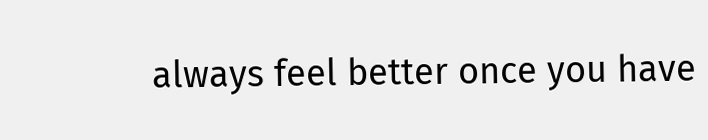always feel better once you have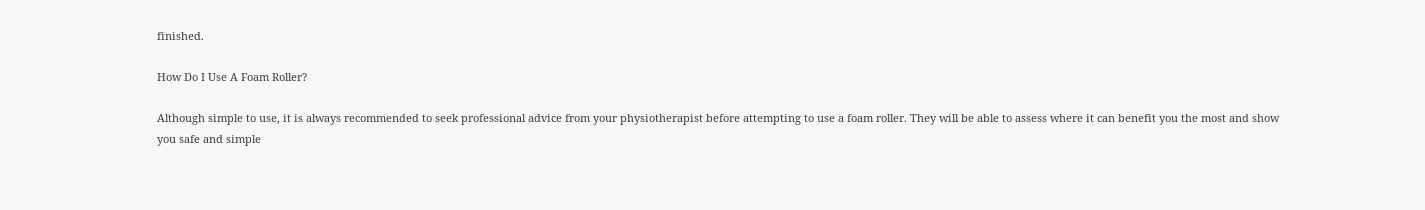finished.

How Do I Use A Foam Roller?

Although simple to use, it is always recommended to seek professional advice from your physiotherapist before attempting to use a foam roller. They will be able to assess where it can benefit you the most and show you safe and simple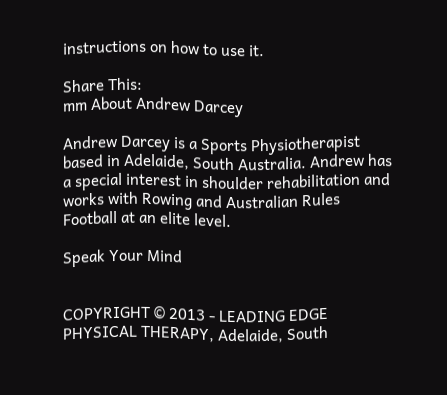instructions on how to use it.

Share This:
mm About Andrew Darcey

Andrew Darcey is a Sports Physiotherapist based in Adelaide, South Australia. Andrew has a special interest in shoulder rehabilitation and works with Rowing and Australian Rules Football at an elite level.

Speak Your Mind


COPYRIGHT © 2013 - LEADING EDGE PHYSICAL THERAPY, Adelaide, South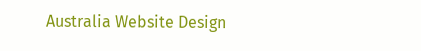Australia Website Design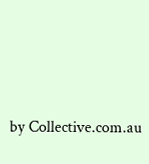by Collective.com.au